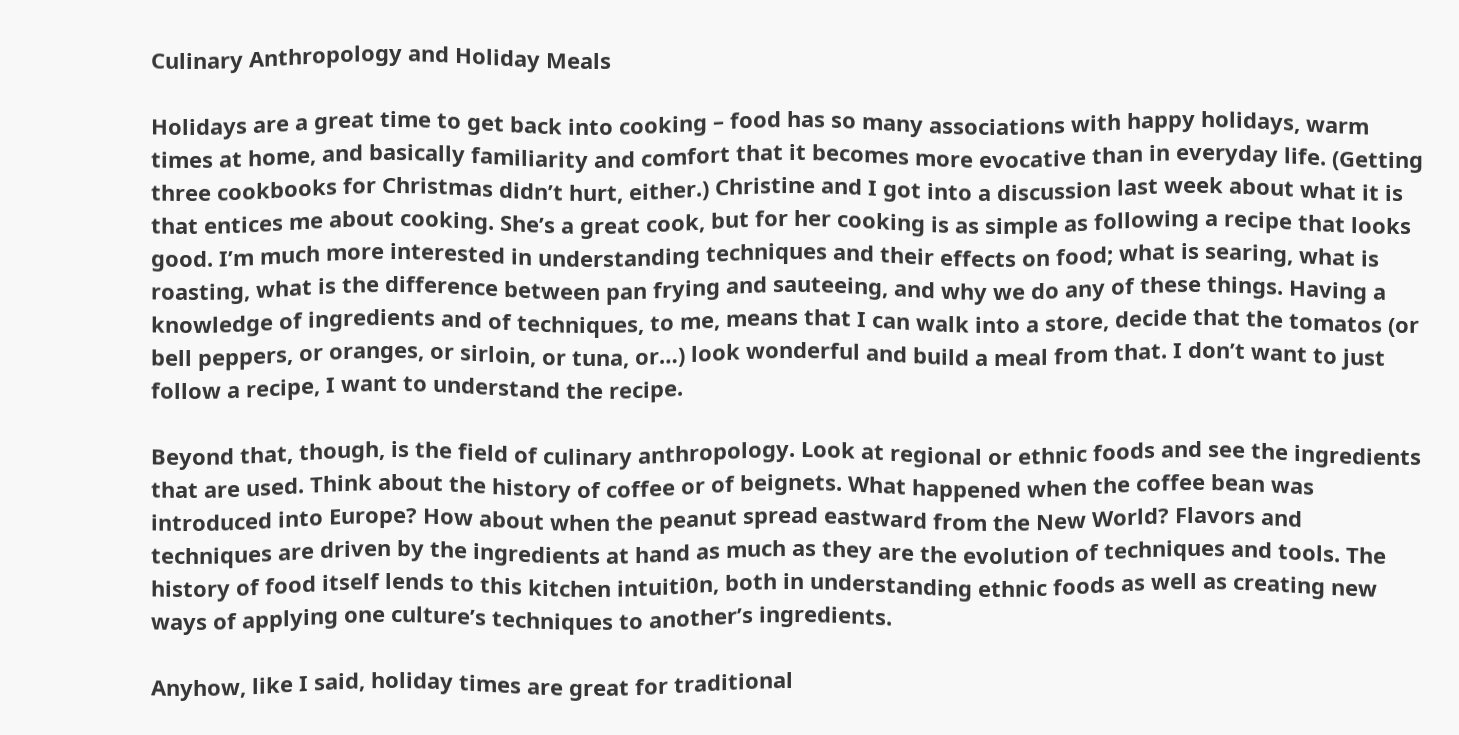Culinary Anthropology and Holiday Meals

Holidays are a great time to get back into cooking – food has so many associations with happy holidays, warm times at home, and basically familiarity and comfort that it becomes more evocative than in everyday life. (Getting three cookbooks for Christmas didn’t hurt, either.) Christine and I got into a discussion last week about what it is that entices me about cooking. She’s a great cook, but for her cooking is as simple as following a recipe that looks good. I’m much more interested in understanding techniques and their effects on food; what is searing, what is roasting, what is the difference between pan frying and sauteeing, and why we do any of these things. Having a knowledge of ingredients and of techniques, to me, means that I can walk into a store, decide that the tomatos (or bell peppers, or oranges, or sirloin, or tuna, or…) look wonderful and build a meal from that. I don’t want to just follow a recipe, I want to understand the recipe.

Beyond that, though, is the field of culinary anthropology. Look at regional or ethnic foods and see the ingredients that are used. Think about the history of coffee or of beignets. What happened when the coffee bean was introduced into Europe? How about when the peanut spread eastward from the New World? Flavors and techniques are driven by the ingredients at hand as much as they are the evolution of techniques and tools. The history of food itself lends to this kitchen intuiti0n, both in understanding ethnic foods as well as creating new ways of applying one culture’s techniques to another’s ingredients.

Anyhow, like I said, holiday times are great for traditional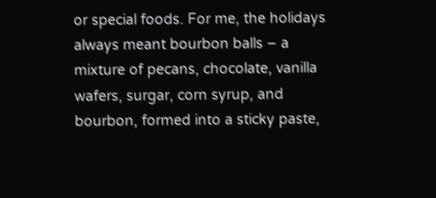or special foods. For me, the holidays always meant bourbon balls – a mixture of pecans, chocolate, vanilla wafers, surgar, corn syrup, and bourbon, formed into a sticky paste,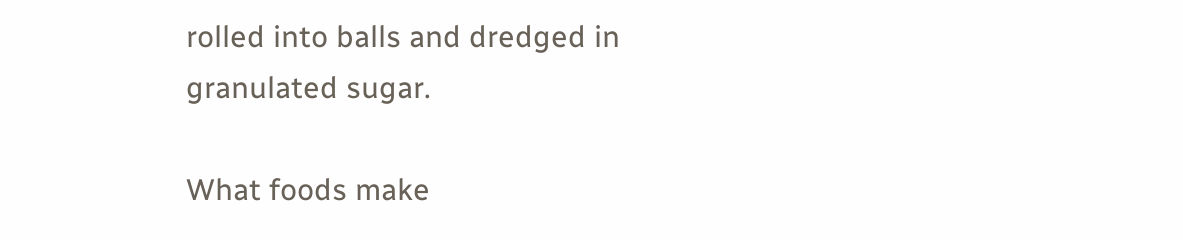rolled into balls and dredged in granulated sugar.

What foods make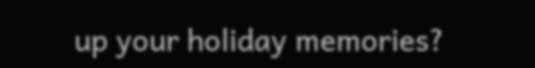up your holiday memories?